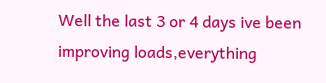Well the last 3 or 4 days ive been improving loads,everything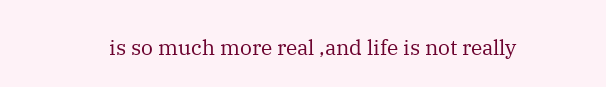is so much more real ,and life is not really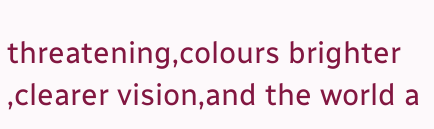threatening,colours brighter ,clearer vision,and the world a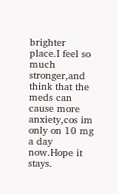brighter place.I feel so much stronger,and think that the meds can cause more anxiety,cos im only on 10 mg a day now.Hope it stays.